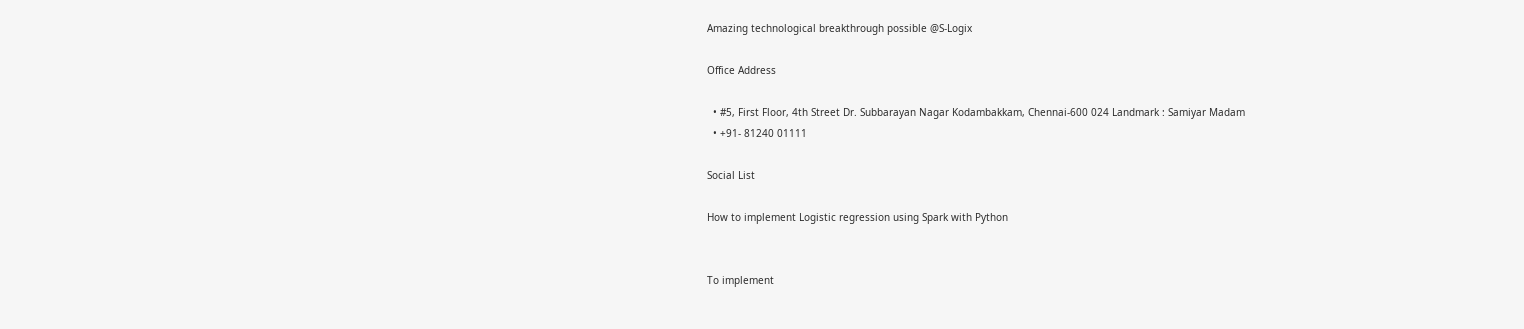Amazing technological breakthrough possible @S-Logix

Office Address

  • #5, First Floor, 4th Street Dr. Subbarayan Nagar Kodambakkam, Chennai-600 024 Landmark : Samiyar Madam
  • +91- 81240 01111

Social List

How to implement Logistic regression using Spark with Python


To implement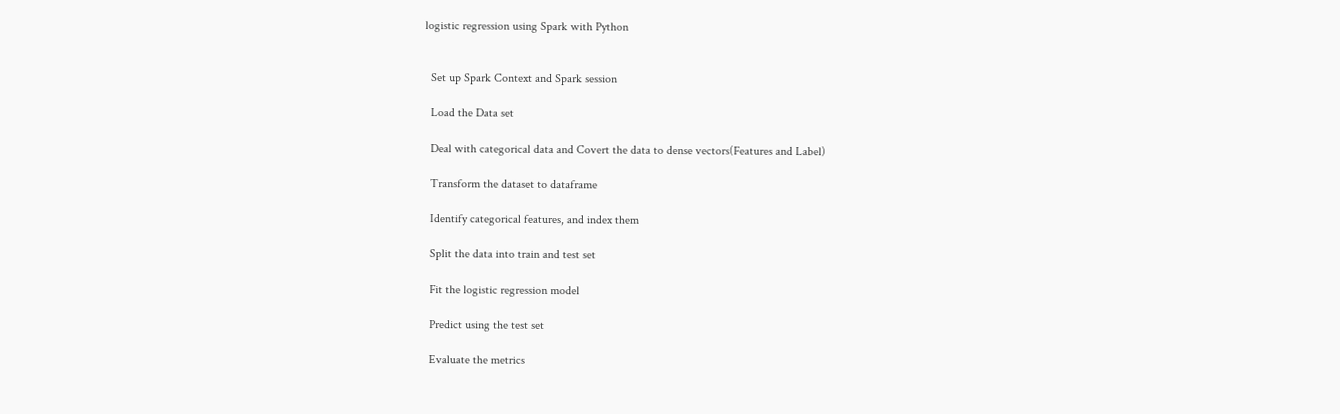logistic regression using Spark with Python


  Set up Spark Context and Spark session

  Load the Data set

  Deal with categorical data and Covert the data to dense vectors(Features and Label)

  Transform the dataset to dataframe

  Identify categorical features, and index them

  Split the data into train and test set

  Fit the logistic regression model

  Predict using the test set

  Evaluate the metrics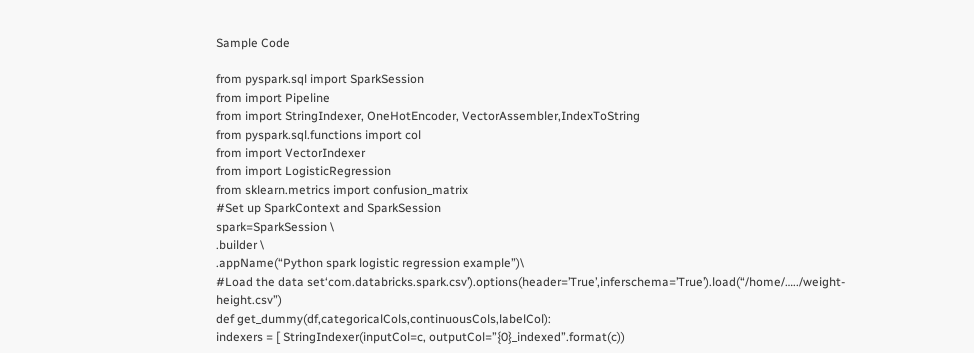Sample Code

from pyspark.sql import SparkSession
from import Pipeline
from import StringIndexer, OneHotEncoder, VectorAssembler,IndexToString
from pyspark.sql.functions import col
from import VectorIndexer
from import LogisticRegression
from sklearn.metrics import confusion_matrix
#Set up SparkContext and SparkSession
spark=SparkSession \
.builder \
.appName(“Python spark logistic regression example”)\
#Load the data set‘com.databricks.spark.csv’).options(header=’True’,inferschema=’True’).load(“/home/…../weight-height.csv”)
def get_dummy(df,categoricalCols,continuousCols,labelCol):
indexers = [ StringIndexer(inputCol=c, outputCol=”{0}_indexed”.format(c))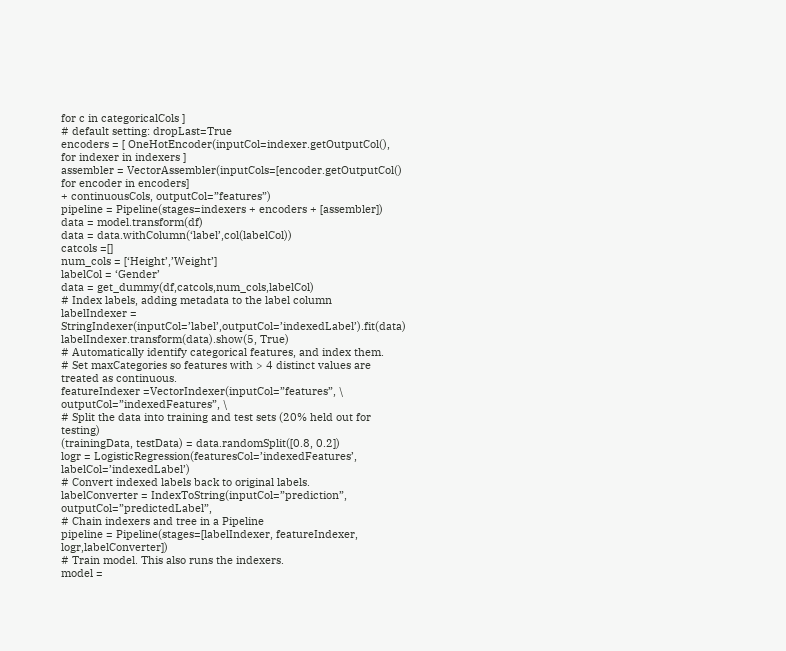for c in categoricalCols ]
# default setting: dropLast=True
encoders = [ OneHotEncoder(inputCol=indexer.getOutputCol(),
for indexer in indexers ]
assembler = VectorAssembler(inputCols=[encoder.getOutputCol() for encoder in encoders]
+ continuousCols, outputCol=”features”)
pipeline = Pipeline(stages=indexers + encoders + [assembler])
data = model.transform(df)
data = data.withColumn(‘label’,col(labelCol))
catcols =[]
num_cols = [‘Height’,’Weight’]
labelCol = ‘Gender’
data = get_dummy(df,catcols,num_cols,labelCol)
# Index labels, adding metadata to the label column
labelIndexer = StringIndexer(inputCol=’label’,outputCol=’indexedLabel’).fit(data)
labelIndexer.transform(data).show(5, True)
# Automatically identify categorical features, and index them.
# Set maxCategories so features with > 4 distinct values are treated as continuous.
featureIndexer =VectorIndexer(inputCol=”features”, \
outputCol=”indexedFeatures”, \
# Split the data into training and test sets (20% held out for testing)
(trainingData, testData) = data.randomSplit([0.8, 0.2])
logr = LogisticRegression(featuresCol=’indexedFeatures’, labelCol=’indexedLabel’)
# Convert indexed labels back to original labels.
labelConverter = IndexToString(inputCol=”prediction”, outputCol=”predictedLabel”,
# Chain indexers and tree in a Pipeline
pipeline = Pipeline(stages=[labelIndexer, featureIndexer, logr,labelConverter])
# Train model. This also runs the indexers.
model =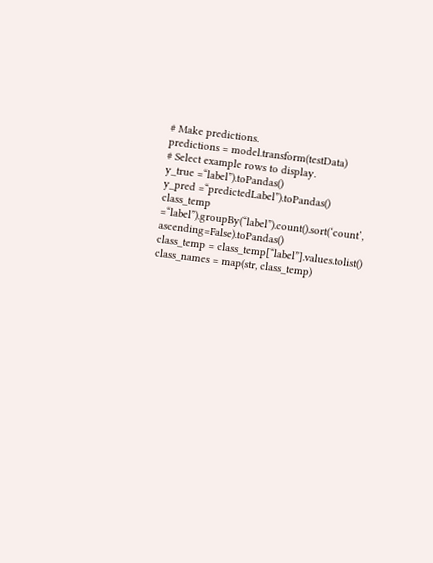# Make predictions.
predictions = model.transform(testData)
# Select example rows to display.
y_true =“label”).toPandas()
y_pred =“predictedLabel”).toPandas()
class_temp =“label”).groupBy(“label”).count().sort(‘count’, ascending=False).toPandas()
class_temp = class_temp[“label”].values.tolist()
class_names = map(str, class_temp)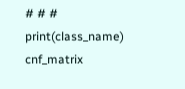# # # print(class_name)
cnf_matrix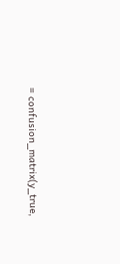= confusion_matrix(y_true,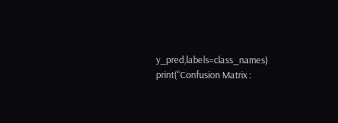y_pred,labels=class_names)
print(“Confusion Matrix :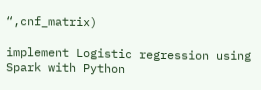“,cnf_matrix)

implement Logistic regression using Spark with Python